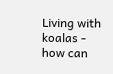Living with koalas - how can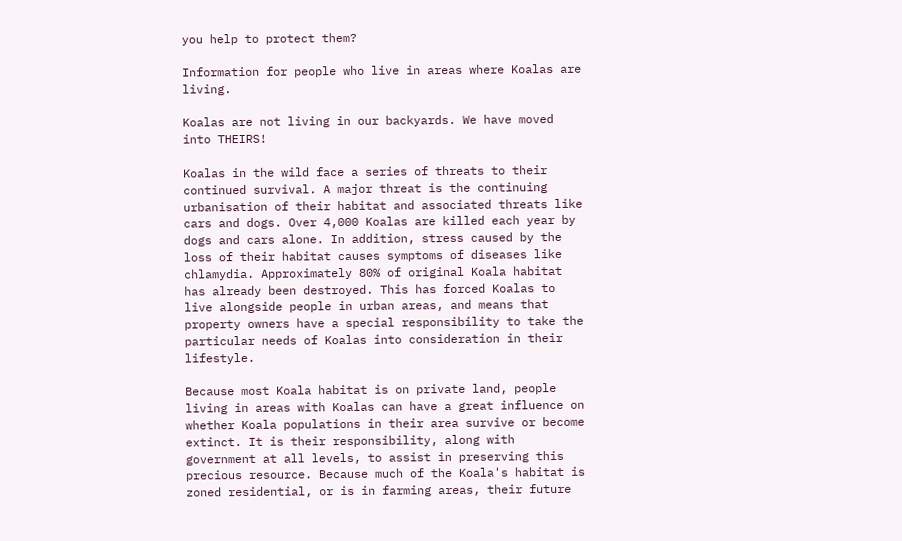you help to protect them?

Information for people who live in areas where Koalas are living.

Koalas are not living in our backyards. We have moved into THEIRS!

Koalas in the wild face a series of threats to their continued survival. A major threat is the continuing urbanisation of their habitat and associated threats like cars and dogs. Over 4,000 Koalas are killed each year by dogs and cars alone. In addition, stress caused by the loss of their habitat causes symptoms of diseases like chlamydia. Approximately 80% of original Koala habitat has already been destroyed. This has forced Koalas to live alongside people in urban areas, and means that property owners have a special responsibility to take the particular needs of Koalas into consideration in their lifestyle.

Because most Koala habitat is on private land, people living in areas with Koalas can have a great influence on whether Koala populations in their area survive or become extinct. It is their responsibility, along with government at all levels, to assist in preserving this precious resource. Because much of the Koala's habitat is zoned residential, or is in farming areas, their future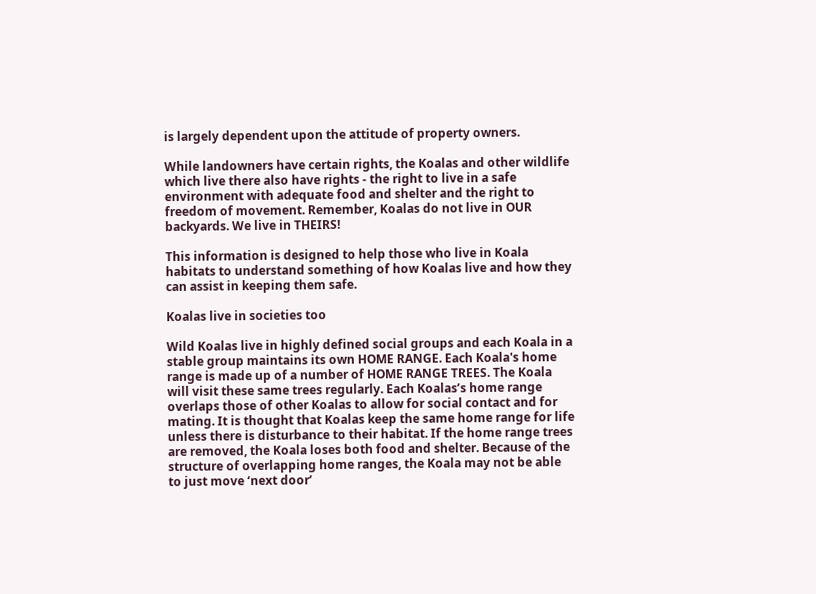is largely dependent upon the attitude of property owners.

While landowners have certain rights, the Koalas and other wildlife which live there also have rights - the right to live in a safe environment with adequate food and shelter and the right to freedom of movement. Remember, Koalas do not live in OUR backyards. We live in THEIRS!

This information is designed to help those who live in Koala habitats to understand something of how Koalas live and how they can assist in keeping them safe.

Koalas live in societies too

Wild Koalas live in highly defined social groups and each Koala in a stable group maintains its own HOME RANGE. Each Koala's home range is made up of a number of HOME RANGE TREES. The Koala will visit these same trees regularly. Each Koalas’s home range overlaps those of other Koalas to allow for social contact and for mating. It is thought that Koalas keep the same home range for life unless there is disturbance to their habitat. If the home range trees are removed, the Koala loses both food and shelter. Because of the structure of overlapping home ranges, the Koala may not be able to just move ‘next door’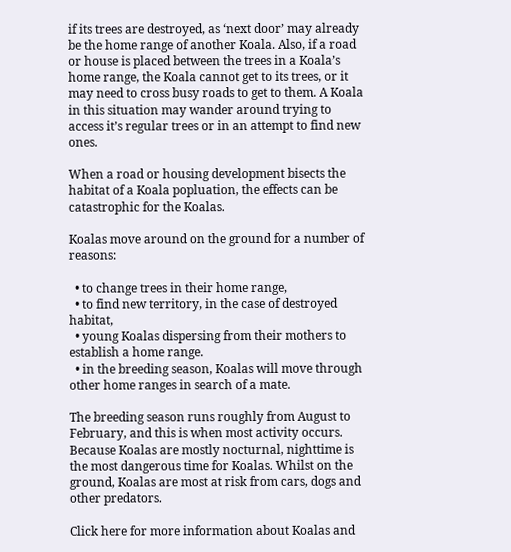if its trees are destroyed, as ‘next door’ may already be the home range of another Koala. Also, if a road or house is placed between the trees in a Koala’s home range, the Koala cannot get to its trees, or it may need to cross busy roads to get to them. A Koala in this situation may wander around trying to access it’s regular trees or in an attempt to find new ones.

When a road or housing development bisects the habitat of a Koala popluation, the effects can be catastrophic for the Koalas.

Koalas move around on the ground for a number of reasons:

  • to change trees in their home range,
  • to find new territory, in the case of destroyed habitat,
  • young Koalas dispersing from their mothers to establish a home range.
  • in the breeding season, Koalas will move through other home ranges in search of a mate.

The breeding season runs roughly from August to February, and this is when most activity occurs. Because Koalas are mostly nocturnal, nighttime is the most dangerous time for Koalas. Whilst on the ground, Koalas are most at risk from cars, dogs and other predators.

Click here for more information about Koalas and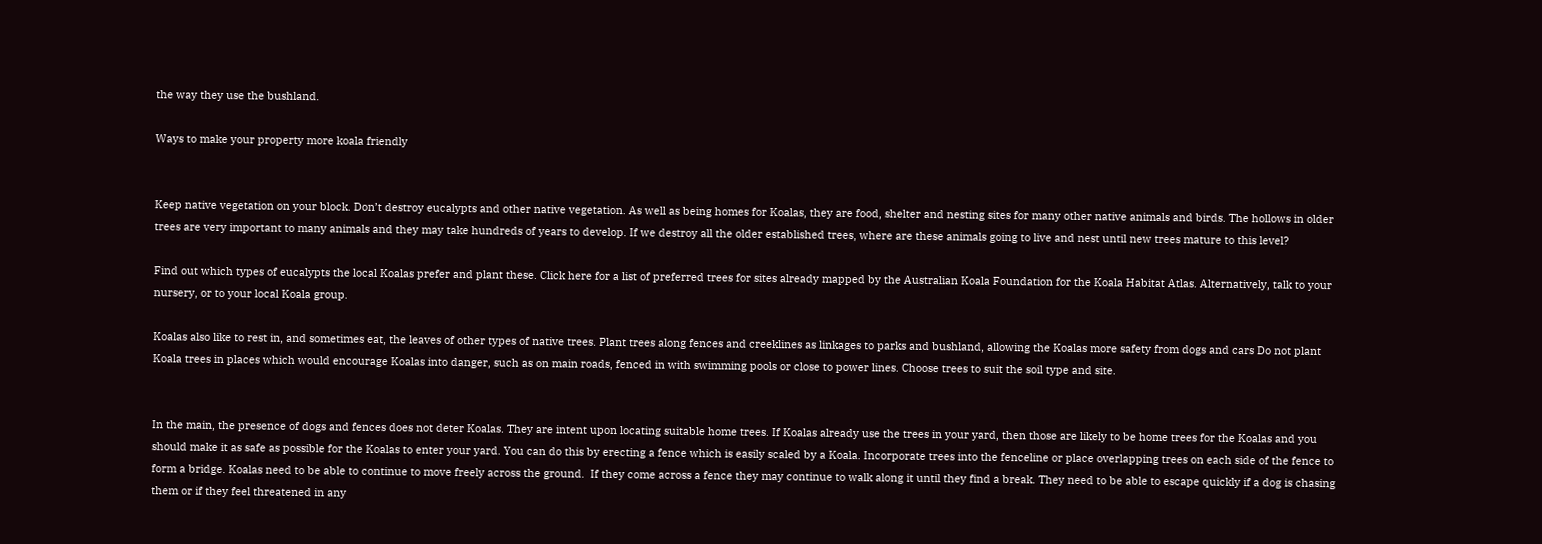the way they use the bushland.

Ways to make your property more koala friendly


Keep native vegetation on your block. Don’t destroy eucalypts and other native vegetation. As well as being homes for Koalas, they are food, shelter and nesting sites for many other native animals and birds. The hollows in older trees are very important to many animals and they may take hundreds of years to develop. If we destroy all the older established trees, where are these animals going to live and nest until new trees mature to this level?

Find out which types of eucalypts the local Koalas prefer and plant these. Click here for a list of preferred trees for sites already mapped by the Australian Koala Foundation for the Koala Habitat Atlas. Alternatively, talk to your nursery, or to your local Koala group.

Koalas also like to rest in, and sometimes eat, the leaves of other types of native trees. Plant trees along fences and creeklines as linkages to parks and bushland, allowing the Koalas more safety from dogs and cars Do not plant Koala trees in places which would encourage Koalas into danger, such as on main roads, fenced in with swimming pools or close to power lines. Choose trees to suit the soil type and site.


In the main, the presence of dogs and fences does not deter Koalas. They are intent upon locating suitable home trees. If Koalas already use the trees in your yard, then those are likely to be home trees for the Koalas and you should make it as safe as possible for the Koalas to enter your yard. You can do this by erecting a fence which is easily scaled by a Koala. Incorporate trees into the fenceline or place overlapping trees on each side of the fence to form a bridge. Koalas need to be able to continue to move freely across the ground.  If they come across a fence they may continue to walk along it until they find a break. They need to be able to escape quickly if a dog is chasing them or if they feel threatened in any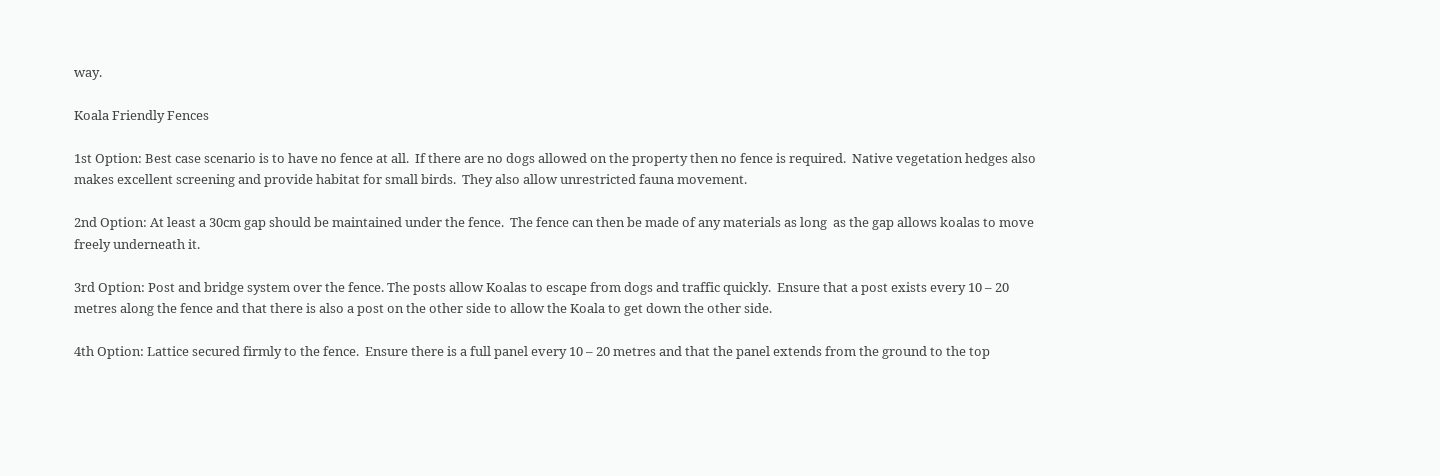way.

Koala Friendly Fences

1st Option: Best case scenario is to have no fence at all.  If there are no dogs allowed on the property then no fence is required.  Native vegetation hedges also makes excellent screening and provide habitat for small birds.  They also allow unrestricted fauna movement.

2nd Option: At least a 30cm gap should be maintained under the fence.  The fence can then be made of any materials as long  as the gap allows koalas to move freely underneath it.

3rd Option: Post and bridge system over the fence. The posts allow Koalas to escape from dogs and traffic quickly.  Ensure that a post exists every 10 – 20 metres along the fence and that there is also a post on the other side to allow the Koala to get down the other side.

4th Option: Lattice secured firmly to the fence.  Ensure there is a full panel every 10 – 20 metres and that the panel extends from the ground to the top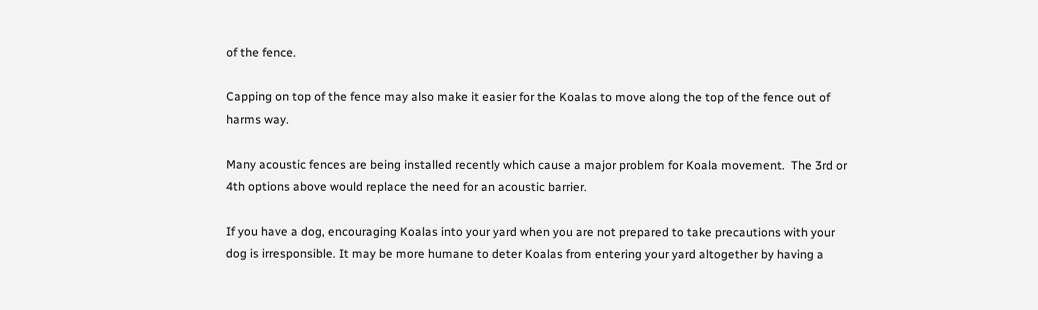of the fence.

Capping on top of the fence may also make it easier for the Koalas to move along the top of the fence out of harms way.

Many acoustic fences are being installed recently which cause a major problem for Koala movement.  The 3rd or 4th options above would replace the need for an acoustic barrier.

If you have a dog, encouraging Koalas into your yard when you are not prepared to take precautions with your dog is irresponsible. It may be more humane to deter Koalas from entering your yard altogether by having a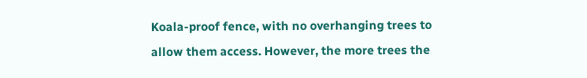Koala-proof fence, with no overhanging trees to allow them access. However, the more trees the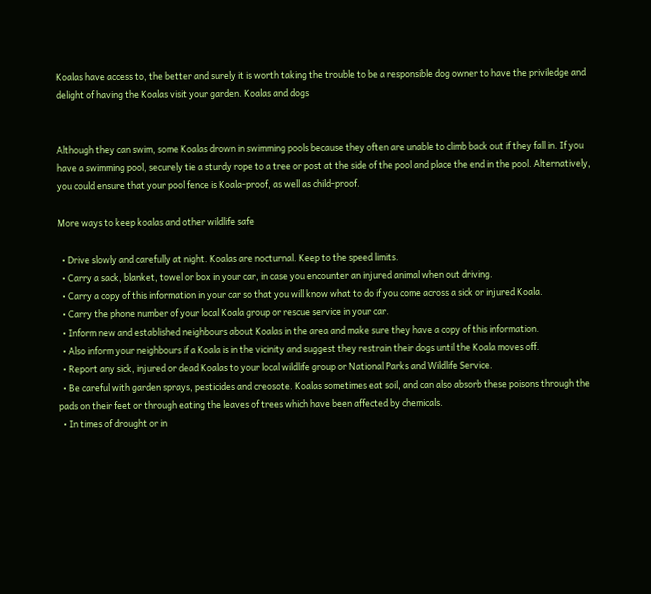Koalas have access to, the better and surely it is worth taking the trouble to be a responsible dog owner to have the priviledge and delight of having the Koalas visit your garden. Koalas and dogs


Although they can swim, some Koalas drown in swimming pools because they often are unable to climb back out if they fall in. If you have a swimming pool, securely tie a sturdy rope to a tree or post at the side of the pool and place the end in the pool. Alternatively, you could ensure that your pool fence is Koala-proof, as well as child-proof.

More ways to keep koalas and other wildlife safe

  • Drive slowly and carefully at night. Koalas are nocturnal. Keep to the speed limits.
  • Carry a sack, blanket, towel or box in your car, in case you encounter an injured animal when out driving.
  • Carry a copy of this information in your car so that you will know what to do if you come across a sick or injured Koala.
  • Carry the phone number of your local Koala group or rescue service in your car.
  • Inform new and established neighbours about Koalas in the area and make sure they have a copy of this information.
  • Also inform your neighbours if a Koala is in the vicinity and suggest they restrain their dogs until the Koala moves off.
  • Report any sick, injured or dead Koalas to your local wildlife group or National Parks and Wildlife Service.
  • Be careful with garden sprays, pesticides and creosote. Koalas sometimes eat soil, and can also absorb these poisons through the pads on their feet or through eating the leaves of trees which have been affected by chemicals.
  • In times of drought or in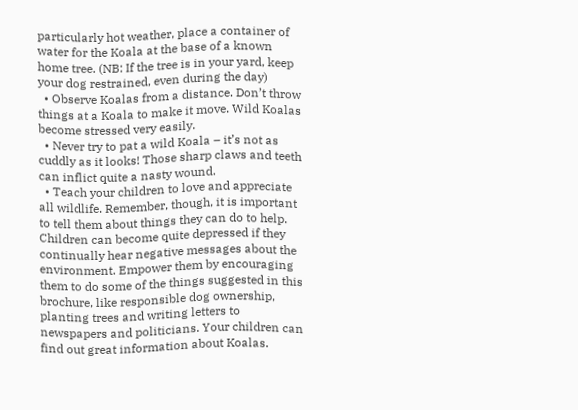particularly hot weather, place a container of water for the Koala at the base of a known home tree. (NB: If the tree is in your yard, keep your dog restrained, even during the day)
  • Observe Koalas from a distance. Don’t throw things at a Koala to make it move. Wild Koalas become stressed very easily.
  • Never try to pat a wild Koala – it’s not as cuddly as it looks! Those sharp claws and teeth can inflict quite a nasty wound.
  • Teach your children to love and appreciate all wildlife. Remember, though, it is important to tell them about things they can do to help. Children can become quite depressed if they continually hear negative messages about the environment. Empower them by encouraging them to do some of the things suggested in this brochure, like responsible dog ownership, planting trees and writing letters to newspapers and politicians. Your children can find out great information about Koalas.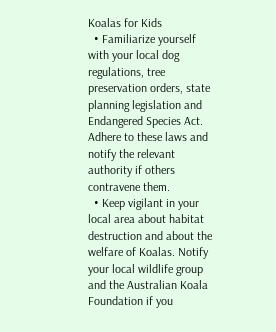Koalas for Kids
  • Familiarize yourself with your local dog regulations, tree preservation orders, state planning legislation and Endangered Species Act. Adhere to these laws and notify the relevant authority if others contravene them.
  • Keep vigilant in your local area about habitat destruction and about the welfare of Koalas. Notify your local wildlife group and the Australian Koala Foundation if you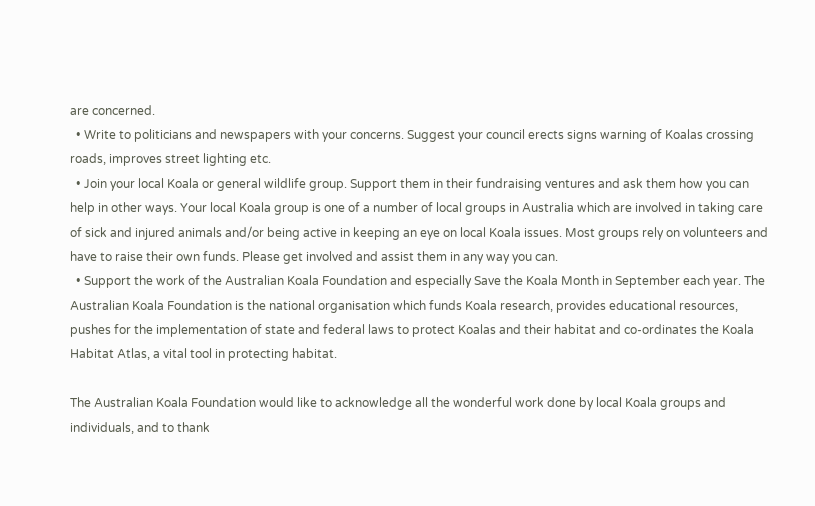are concerned.
  • Write to politicians and newspapers with your concerns. Suggest your council erects signs warning of Koalas crossing roads, improves street lighting etc.
  • Join your local Koala or general wildlife group. Support them in their fundraising ventures and ask them how you can help in other ways. Your local Koala group is one of a number of local groups in Australia which are involved in taking care of sick and injured animals and/or being active in keeping an eye on local Koala issues. Most groups rely on volunteers and have to raise their own funds. Please get involved and assist them in any way you can.
  • Support the work of the Australian Koala Foundation and especially Save the Koala Month in September each year. The Australian Koala Foundation is the national organisation which funds Koala research, provides educational resources, pushes for the implementation of state and federal laws to protect Koalas and their habitat and co-ordinates the Koala Habitat Atlas, a vital tool in protecting habitat.

The Australian Koala Foundation would like to acknowledge all the wonderful work done by local Koala groups and individuals, and to thank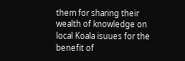them for sharing their wealth of knowledge on local Koala isuues for the benefit of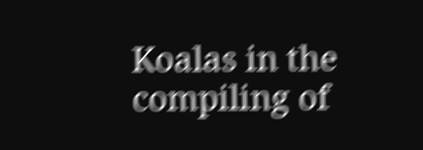Koalas in the compiling of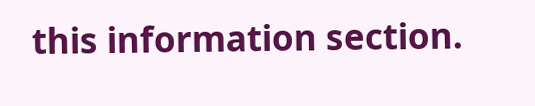this information section.